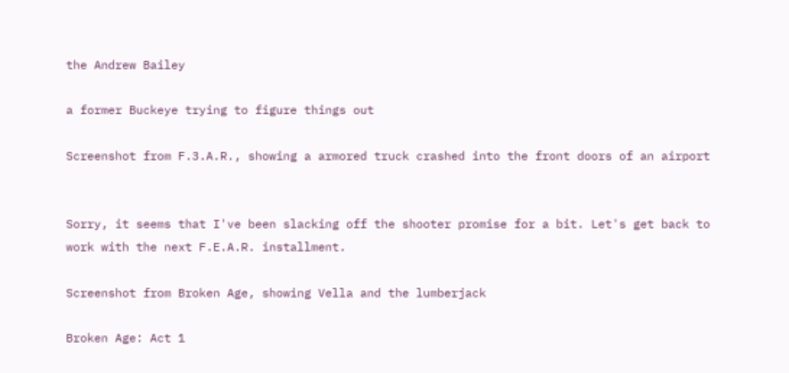the Andrew Bailey

a former Buckeye trying to figure things out

Screenshot from F.3.A.R., showing a armored truck crashed into the front doors of an airport


Sorry, it seems that I've been slacking off the shooter promise for a bit. Let's get back to work with the next F.E.A.R. installment.

Screenshot from Broken Age, showing Vella and the lumberjack

Broken Age: Act 1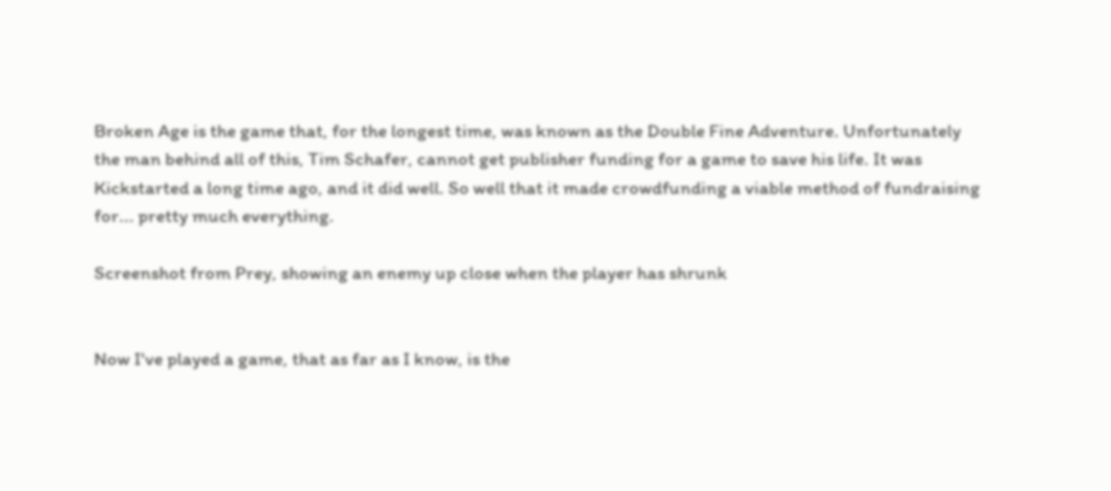Broken Age is the game that, for the longest time, was known as the Double Fine Adventure. Unfortunately the man behind all of this, Tim Schafer, cannot get publisher funding for a game to save his life. It was Kickstarted a long time ago, and it did well. So well that it made crowdfunding a viable method of fundraising for... pretty much everything.

Screenshot from Prey, showing an enemy up close when the player has shrunk


Now I've played a game, that as far as I know, is the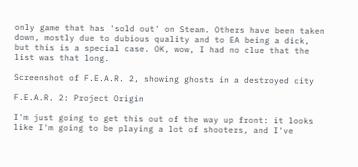only game that has 'sold out' on Steam. Others have been taken down, mostly due to dubious quality and to EA being a dick, but this is a special case. OK, wow, I had no clue that the list was that long.

Screenshot of F.E.A.R. 2, showing ghosts in a destroyed city

F.E.A.R. 2: Project Origin

I'm just going to get this out of the way up front: it looks like I'm going to be playing a lot of shooters, and I've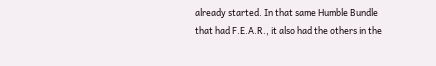already started. In that same Humble Bundle that had F.E.A.R., it also had the others in the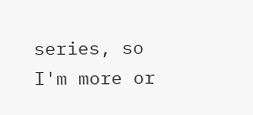series, so I'm more or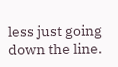less just going down the line.